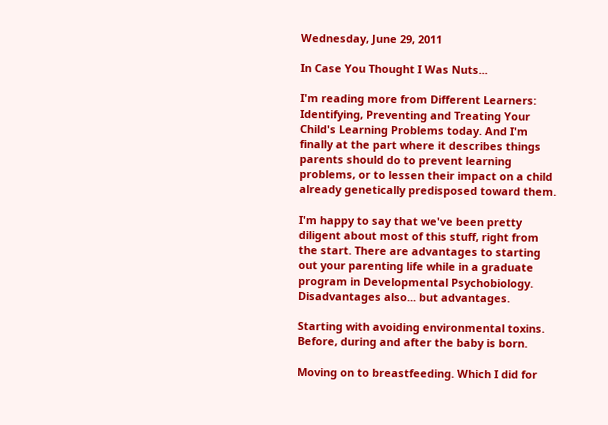Wednesday, June 29, 2011

In Case You Thought I Was Nuts...

I'm reading more from Different Learners: Identifying, Preventing and Treating Your Child's Learning Problems today. And I'm finally at the part where it describes things parents should do to prevent learning problems, or to lessen their impact on a child already genetically predisposed toward them.

I'm happy to say that we've been pretty diligent about most of this stuff, right from the start. There are advantages to starting out your parenting life while in a graduate program in Developmental Psychobiology. Disadvantages also... but advantages.

Starting with avoiding environmental toxins. Before, during and after the baby is born.

Moving on to breastfeeding. Which I did for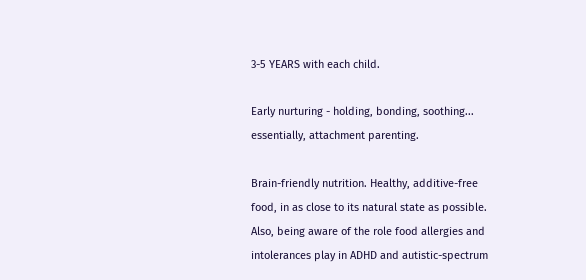3-5 YEARS with each child.

Early nurturing - holding, bonding, soothing... essentially, attachment parenting.

Brain-friendly nutrition. Healthy, additive-free food, in as close to its natural state as possible. Also, being aware of the role food allergies and intolerances play in ADHD and autistic-spectrum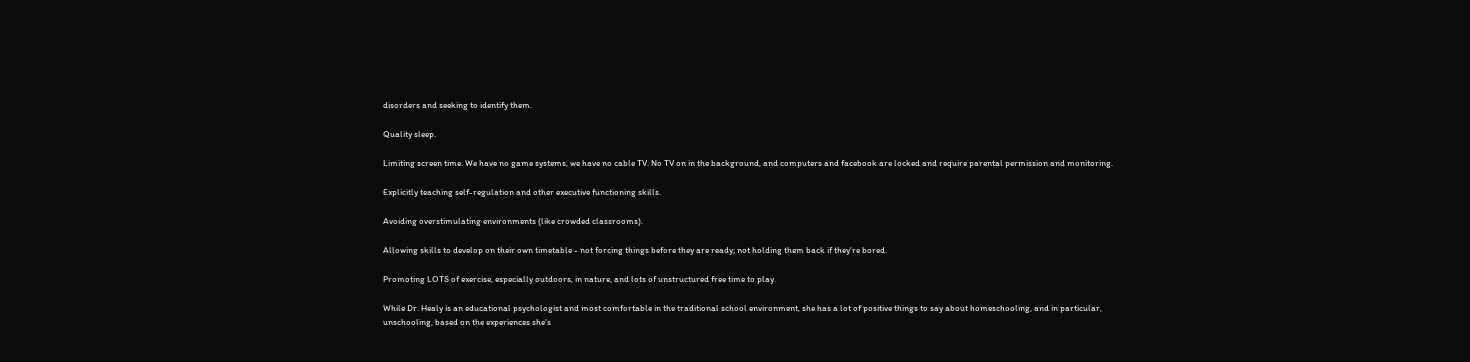disorders and seeking to identify them.

Quality sleep.

Limiting screen time. We have no game systems, we have no cable TV. No TV on in the background, and computers and facebook are locked and require parental permission and monitoring.

Explicitly teaching self-regulation and other executive functioning skills.

Avoiding overstimulating environments (like crowded classrooms).

Allowing skills to develop on their own timetable - not forcing things before they are ready; not holding them back if they're bored.

Promoting LOTS of exercise, especially outdoors, in nature, and lots of unstructured free time to play.

While Dr. Healy is an educational psychologist and most comfortable in the traditional school environment, she has a lot of positive things to say about homeschooling, and in particular, unschooling, based on the experiences she's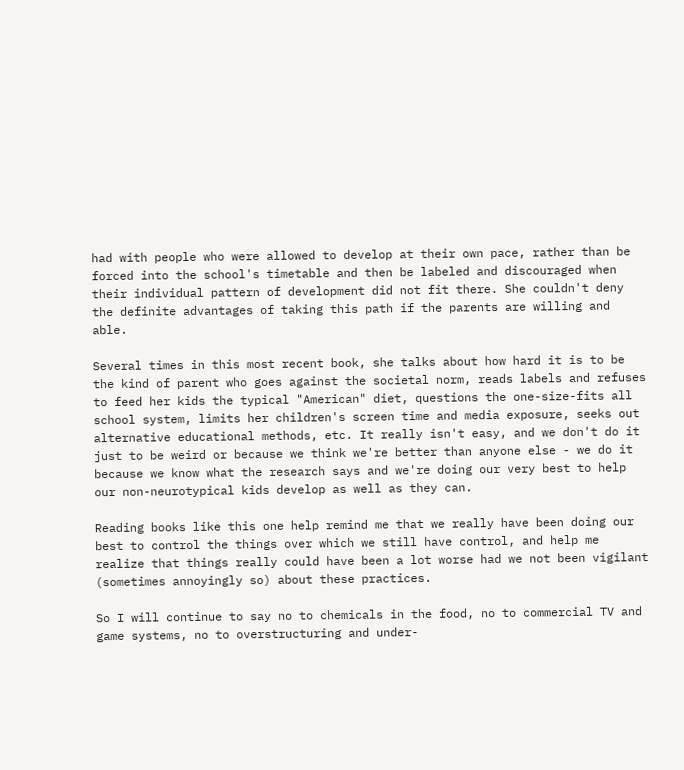had with people who were allowed to develop at their own pace, rather than be forced into the school's timetable and then be labeled and discouraged when their individual pattern of development did not fit there. She couldn't deny the definite advantages of taking this path if the parents are willing and able.

Several times in this most recent book, she talks about how hard it is to be the kind of parent who goes against the societal norm, reads labels and refuses to feed her kids the typical "American" diet, questions the one-size-fits all school system, limits her children's screen time and media exposure, seeks out alternative educational methods, etc. It really isn't easy, and we don't do it just to be weird or because we think we're better than anyone else - we do it because we know what the research says and we're doing our very best to help our non-neurotypical kids develop as well as they can.

Reading books like this one help remind me that we really have been doing our best to control the things over which we still have control, and help me realize that things really could have been a lot worse had we not been vigilant (sometimes annoyingly so) about these practices.

So I will continue to say no to chemicals in the food, no to commercial TV and game systems, no to overstructuring and under-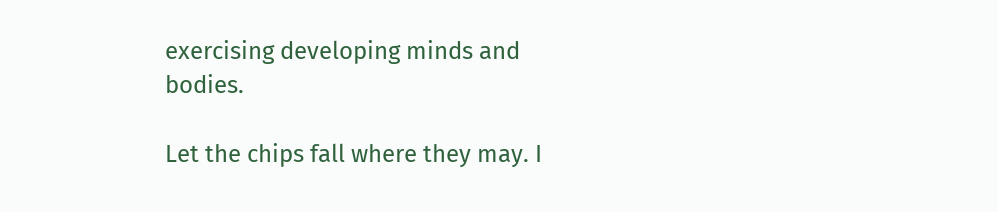exercising developing minds and bodies.

Let the chips fall where they may. I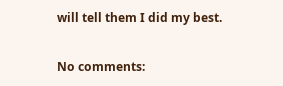will tell them I did my best.

No comments: